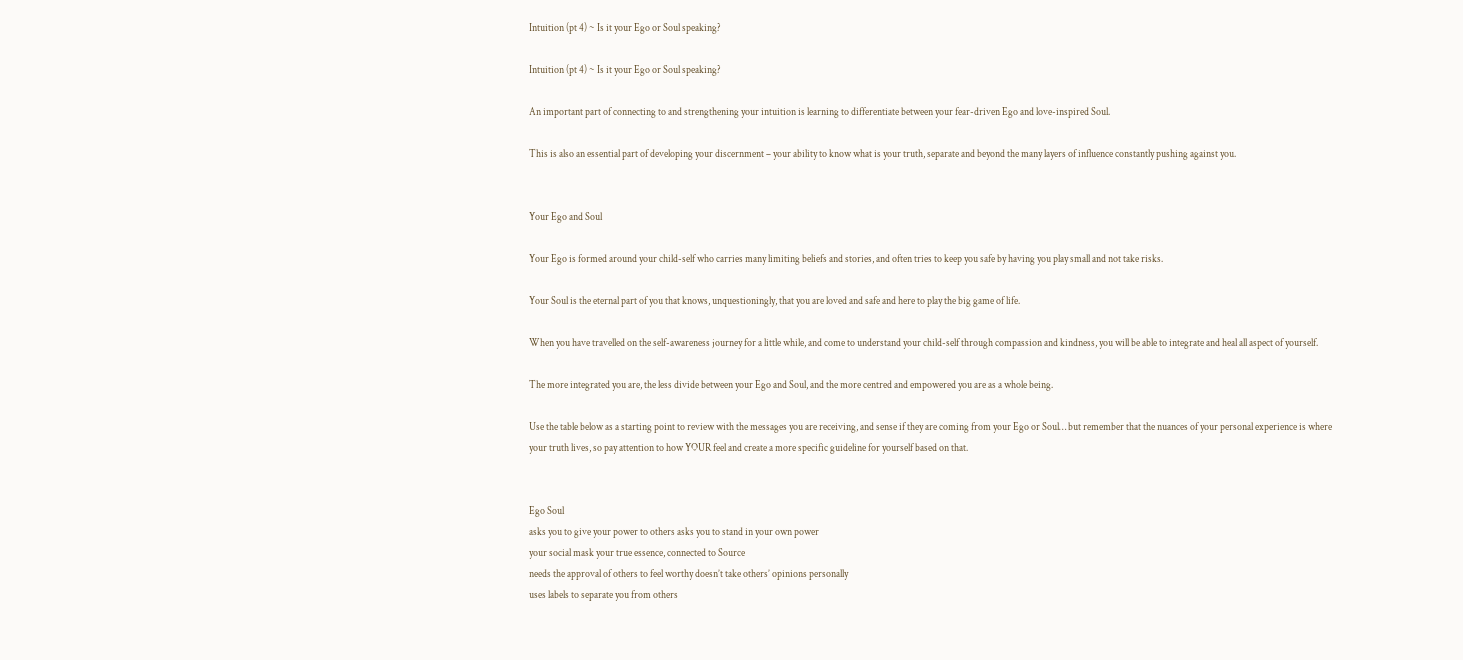Intuition (pt 4) ~ Is it your Ego or Soul speaking?

Intuition (pt 4) ~ Is it your Ego or Soul speaking?

An important part of connecting to and strengthening your intuition is learning to differentiate between your fear-driven Ego and love-inspired Soul.

This is also an essential part of developing your discernment – your ability to know what is your truth, separate and beyond the many layers of influence constantly pushing against you.


Your Ego and Soul

Your Ego is formed around your child-self who carries many limiting beliefs and stories, and often tries to keep you safe by having you play small and not take risks.

Your Soul is the eternal part of you that knows, unquestioningly, that you are loved and safe and here to play the big game of life.

When you have travelled on the self-awareness journey for a little while, and come to understand your child-self through compassion and kindness, you will be able to integrate and heal all aspect of yourself.

The more integrated you are, the less divide between your Ego and Soul, and the more centred and empowered you are as a whole being.

Use the table below as a starting point to review with the messages you are receiving, and sense if they are coming from your Ego or Soul… but remember that the nuances of your personal experience is where your truth lives, so pay attention to how YOUR feel and create a more specific guideline for yourself based on that.


Ego Soul
asks you to give your power to others asks you to stand in your own power
your social mask your true essence, connected to Source
needs the approval of others to feel worthy doesn’t take others’ opinions personally
uses labels to separate you from others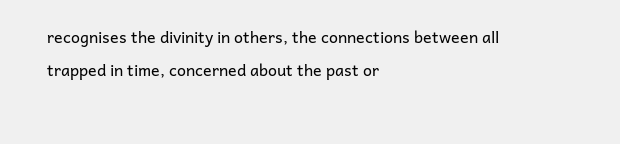recognises the divinity in others, the connections between all
trapped in time, concerned about the past or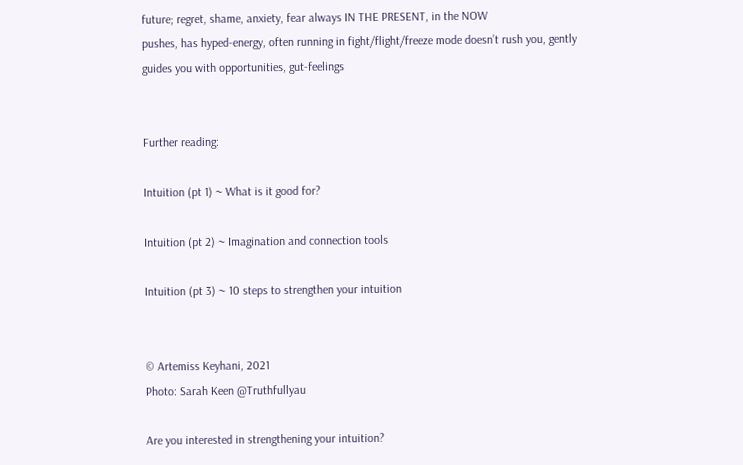future; regret, shame, anxiety, fear always IN THE PRESENT, in the NOW
pushes, has hyped-energy, often running in fight/flight/freeze mode doesn’t rush you, gently guides you with opportunities, gut-feelings


Further reading:

Intuition (pt 1) ~ What is it good for?

Intuition (pt 2) ~ Imagination and connection tools

Intuition (pt 3) ~ 10 steps to strengthen your intuition


© Artemiss Keyhani, 2021
Photo: Sarah Keen @Truthfullyau

Are you interested in strengthening your intuition?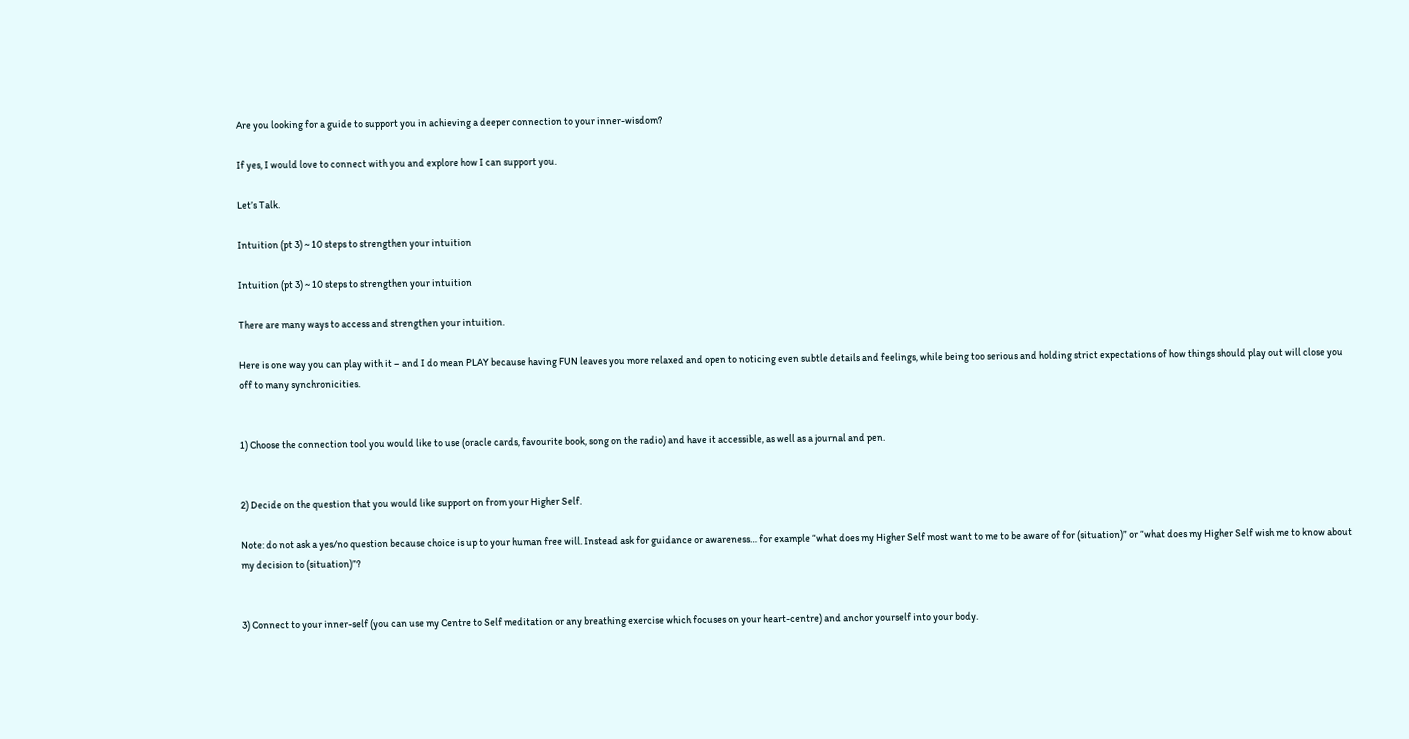Are you looking for a guide to support you in achieving a deeper connection to your inner-wisdom?

If yes, I would love to connect with you and explore how I can support you.

Let’s Talk.

Intuition (pt 3) ~ 10 steps to strengthen your intuition

Intuition (pt 3) ~ 10 steps to strengthen your intuition

There are many ways to access and strengthen your intuition.

Here is one way you can play with it – and I do mean PLAY because having FUN leaves you more relaxed and open to noticing even subtle details and feelings, while being too serious and holding strict expectations of how things should play out will close you off to many synchronicities.


1) Choose the connection tool you would like to use (oracle cards, favourite book, song on the radio) and have it accessible, as well as a journal and pen.


2) Decide on the question that you would like support on from your Higher Self.

Note: do not ask a yes/no question because choice is up to your human free will. Instead ask for guidance or awareness… for example “what does my Higher Self most want to me to be aware of for (situation)” or “what does my Higher Self wish me to know about my decision to (situation)”?


3) Connect to your inner-self (you can use my Centre to Self meditation or any breathing exercise which focuses on your heart-centre) and anchor yourself into your body.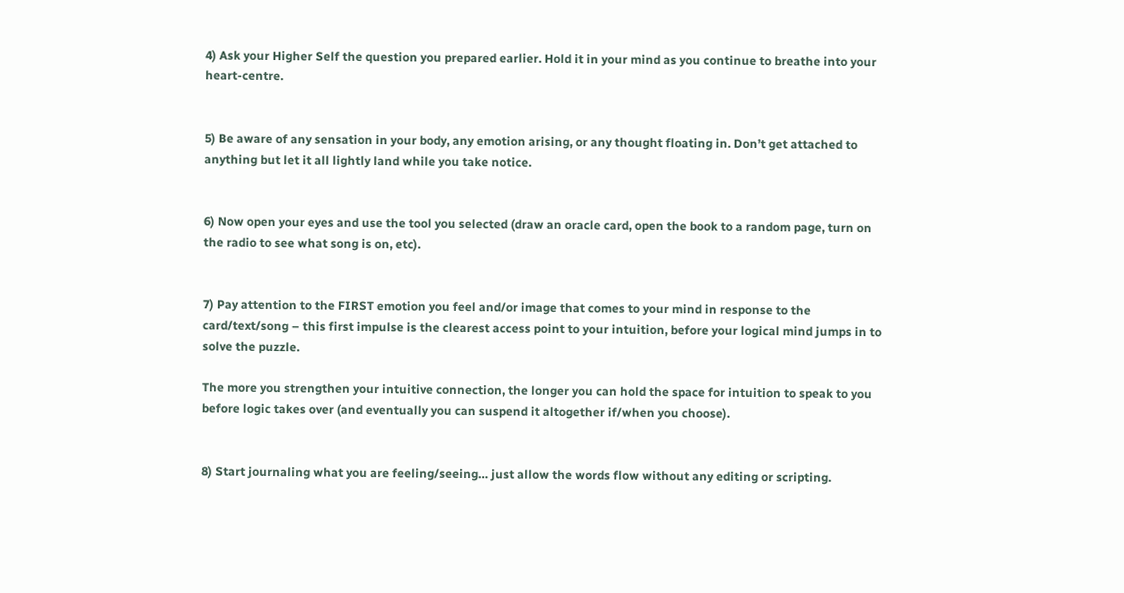4) Ask your Higher Self the question you prepared earlier. Hold it in your mind as you continue to breathe into your heart-centre.


5) Be aware of any sensation in your body, any emotion arising, or any thought floating in. Don’t get attached to anything but let it all lightly land while you take notice.


6) Now open your eyes and use the tool you selected (draw an oracle card, open the book to a random page, turn on the radio to see what song is on, etc).


7) Pay attention to the FIRST emotion you feel and/or image that comes to your mind in response to the card/text/song – this first impulse is the clearest access point to your intuition, before your logical mind jumps in to solve the puzzle.

The more you strengthen your intuitive connection, the longer you can hold the space for intuition to speak to you before logic takes over (and eventually you can suspend it altogether if/when you choose).


8) Start journaling what you are feeling/seeing… just allow the words flow without any editing or scripting.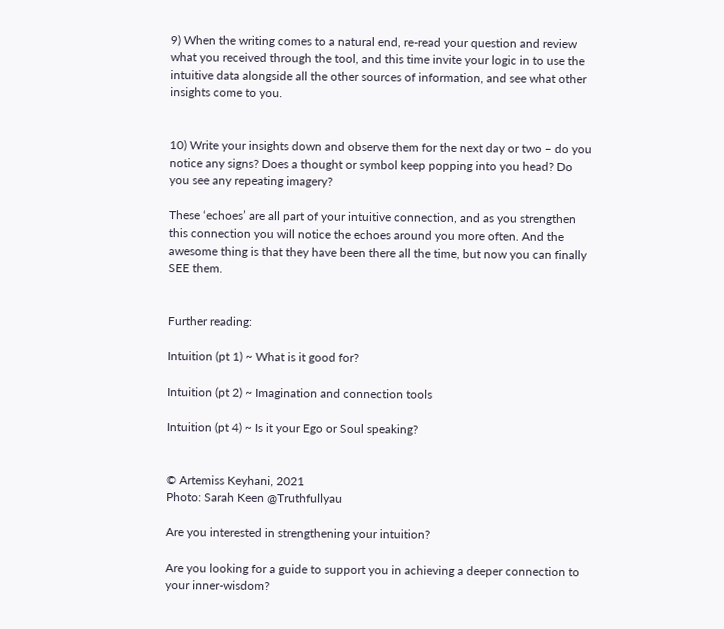9) When the writing comes to a natural end, re-read your question and review what you received through the tool, and this time invite your logic in to use the intuitive data alongside all the other sources of information, and see what other insights come to you.


10) Write your insights down and observe them for the next day or two – do you notice any signs? Does a thought or symbol keep popping into you head? Do you see any repeating imagery?

These ‘echoes’ are all part of your intuitive connection, and as you strengthen this connection you will notice the echoes around you more often. And the awesome thing is that they have been there all the time, but now you can finally SEE them.


Further reading:

Intuition (pt 1) ~ What is it good for?

Intuition (pt 2) ~ Imagination and connection tools

Intuition (pt 4) ~ Is it your Ego or Soul speaking?


© Artemiss Keyhani, 2021
Photo: Sarah Keen @Truthfullyau

Are you interested in strengthening your intuition?

Are you looking for a guide to support you in achieving a deeper connection to your inner-wisdom?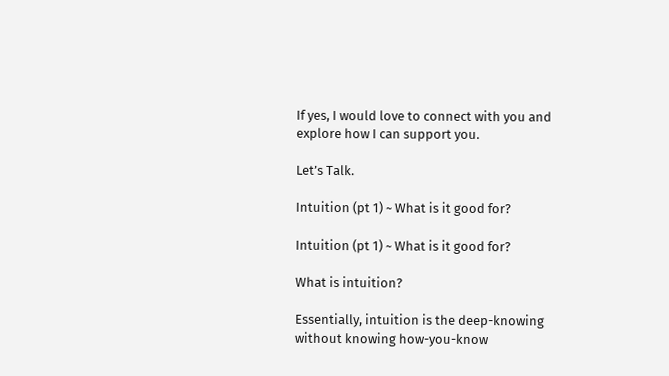If yes, I would love to connect with you and explore how I can support you.

Let’s Talk.

Intuition (pt 1) ~ What is it good for?

Intuition (pt 1) ~ What is it good for?

What is intuition?

Essentially, intuition is the deep-knowing without knowing how-you-know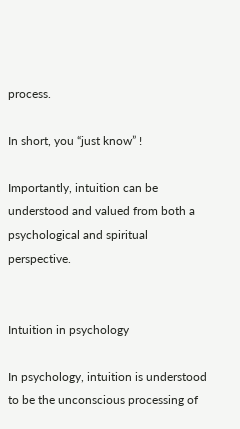process.

In short, you “just know” !

Importantly, intuition can be understood and valued from both a psychological and spiritual perspective.


Intuition in psychology

In psychology, intuition is understood to be the unconscious processing of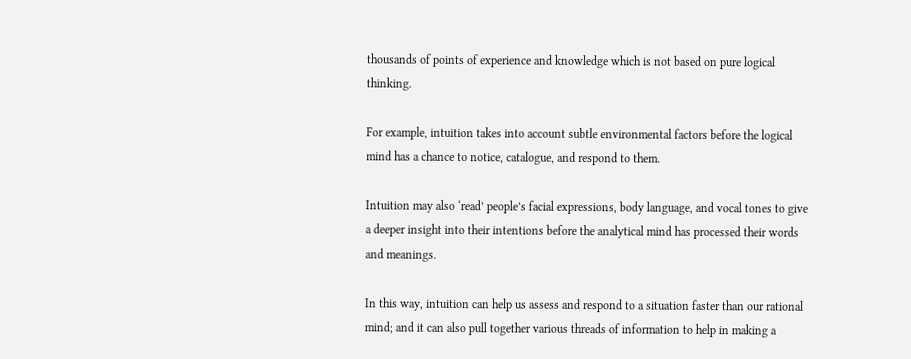thousands of points of experience and knowledge which is not based on pure logical thinking.

For example, intuition takes into account subtle environmental factors before the logical mind has a chance to notice, catalogue, and respond to them.

Intuition may also ‘read’ people’s facial expressions, body language, and vocal tones to give a deeper insight into their intentions before the analytical mind has processed their words and meanings.

In this way, intuition can help us assess and respond to a situation faster than our rational mind; and it can also pull together various threads of information to help in making a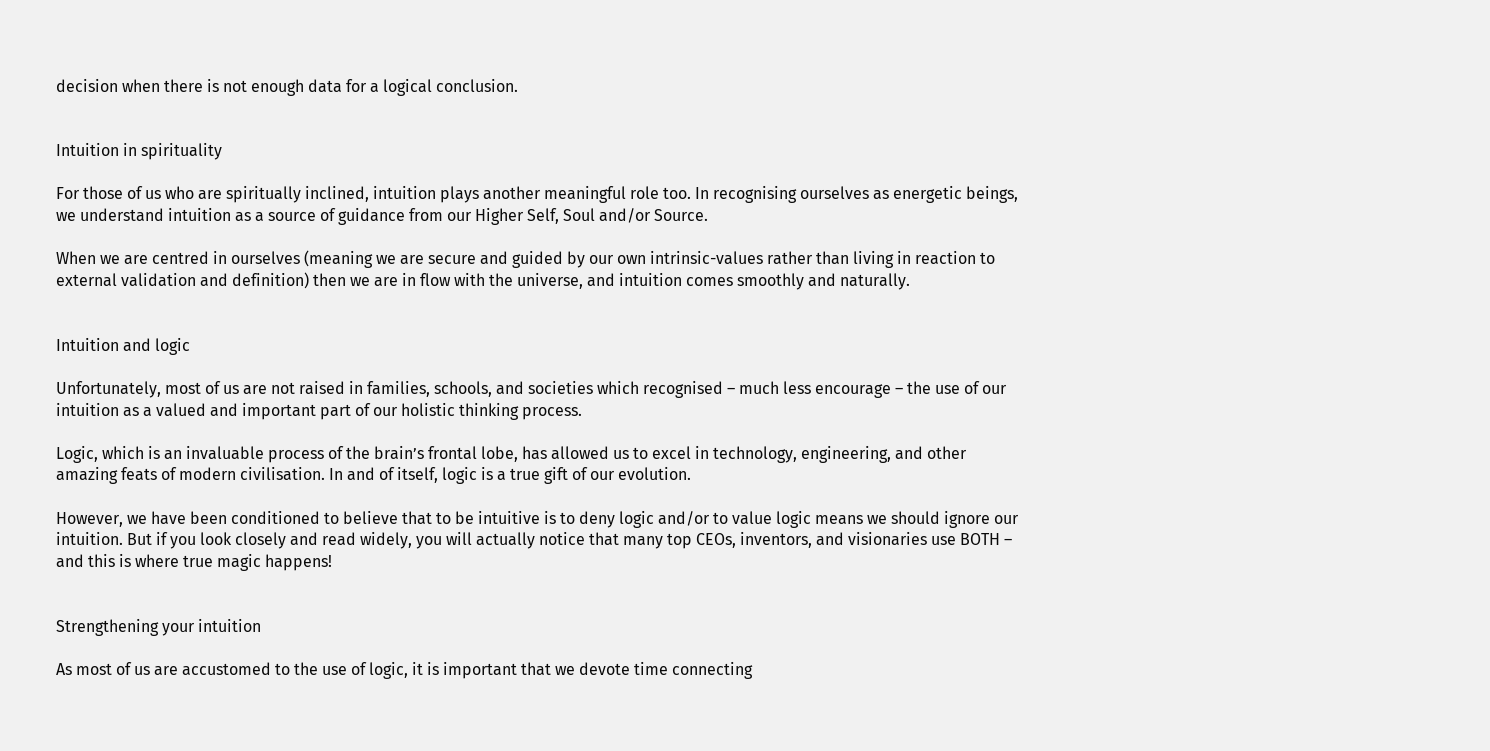decision when there is not enough data for a logical conclusion.


Intuition in spirituality

For those of us who are spiritually inclined, intuition plays another meaningful role too. In recognising ourselves as energetic beings, we understand intuition as a source of guidance from our Higher Self, Soul and/or Source.

When we are centred in ourselves (meaning we are secure and guided by our own intrinsic-values rather than living in reaction to external validation and definition) then we are in flow with the universe, and intuition comes smoothly and naturally.


Intuition and logic

Unfortunately, most of us are not raised in families, schools, and societies which recognised – much less encourage – the use of our intuition as a valued and important part of our holistic thinking process.

Logic, which is an invaluable process of the brain’s frontal lobe, has allowed us to excel in technology, engineering, and other amazing feats of modern civilisation. In and of itself, logic is a true gift of our evolution.

However, we have been conditioned to believe that to be intuitive is to deny logic and/or to value logic means we should ignore our intuition. But if you look closely and read widely, you will actually notice that many top CEOs, inventors, and visionaries use BOTH – and this is where true magic happens!


Strengthening your intuition

As most of us are accustomed to the use of logic, it is important that we devote time connecting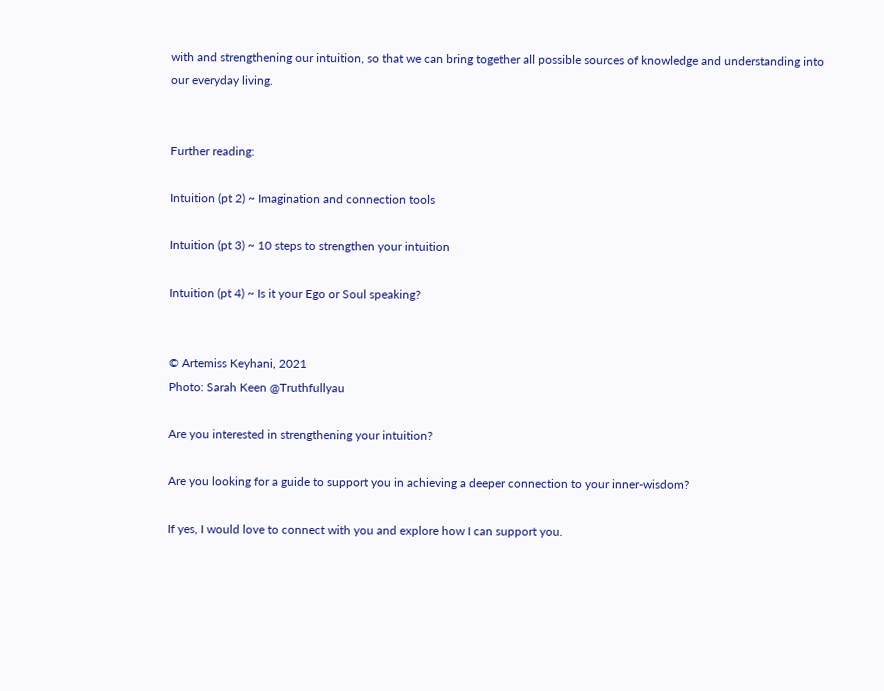with and strengthening our intuition, so that we can bring together all possible sources of knowledge and understanding into our everyday living.


Further reading:

Intuition (pt 2) ~ Imagination and connection tools

Intuition (pt 3) ~ 10 steps to strengthen your intuition

Intuition (pt 4) ~ Is it your Ego or Soul speaking?


© Artemiss Keyhani, 2021
Photo: Sarah Keen @Truthfullyau

Are you interested in strengthening your intuition?

Are you looking for a guide to support you in achieving a deeper connection to your inner-wisdom?

If yes, I would love to connect with you and explore how I can support you.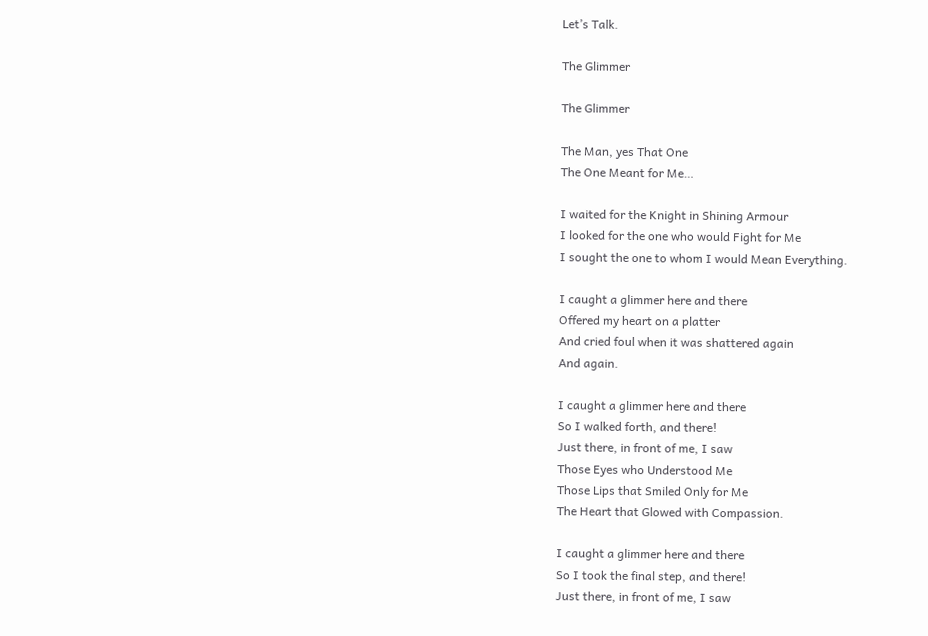Let’s Talk.

The Glimmer

The Glimmer

The Man, yes That One
The One Meant for Me…

I waited for the Knight in Shining Armour
I looked for the one who would Fight for Me
I sought the one to whom I would Mean Everything.

I caught a glimmer here and there
Offered my heart on a platter
And cried foul when it was shattered again
And again.

I caught a glimmer here and there
So I walked forth, and there!
Just there, in front of me, I saw
Those Eyes who Understood Me
Those Lips that Smiled Only for Me
The Heart that Glowed with Compassion.

I caught a glimmer here and there
So I took the final step, and there!
Just there, in front of me, I saw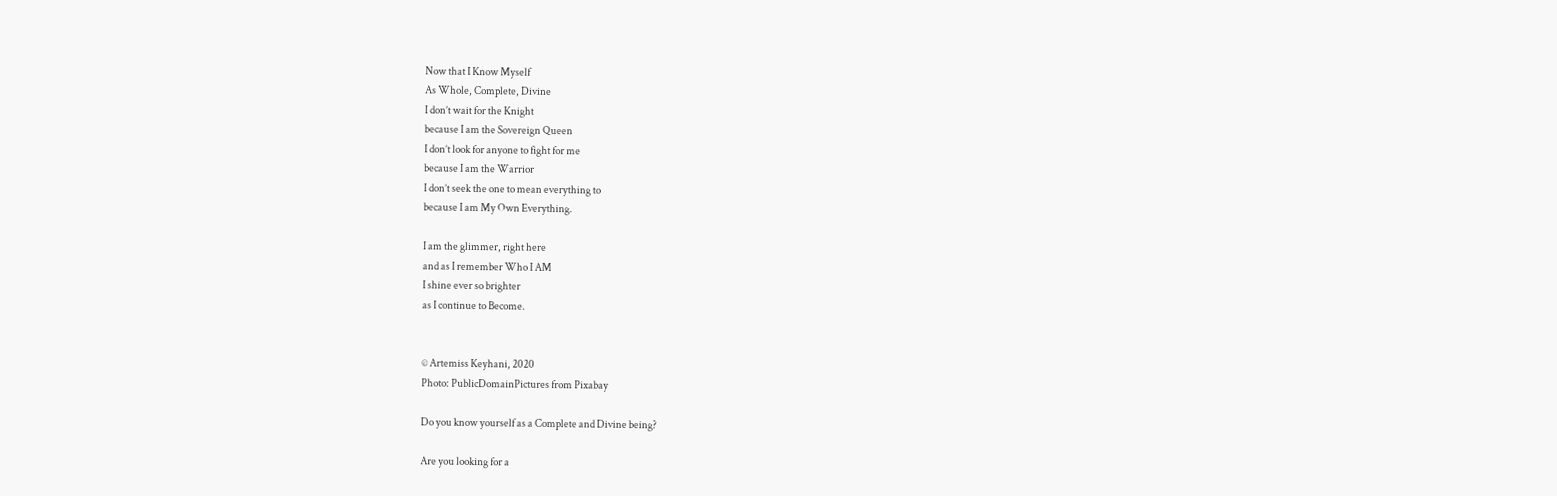Now that I Know Myself
As Whole, Complete, Divine
I don’t wait for the Knight
because I am the Sovereign Queen
I don’t look for anyone to fight for me
because I am the Warrior
I don’t seek the one to mean everything to
because I am My Own Everything.

I am the glimmer, right here
and as I remember Who I AM
I shine ever so brighter
as I continue to Become.


© Artemiss Keyhani, 2020
Photo: PublicDomainPictures from Pixabay

Do you know yourself as a Complete and Divine being?

Are you looking for a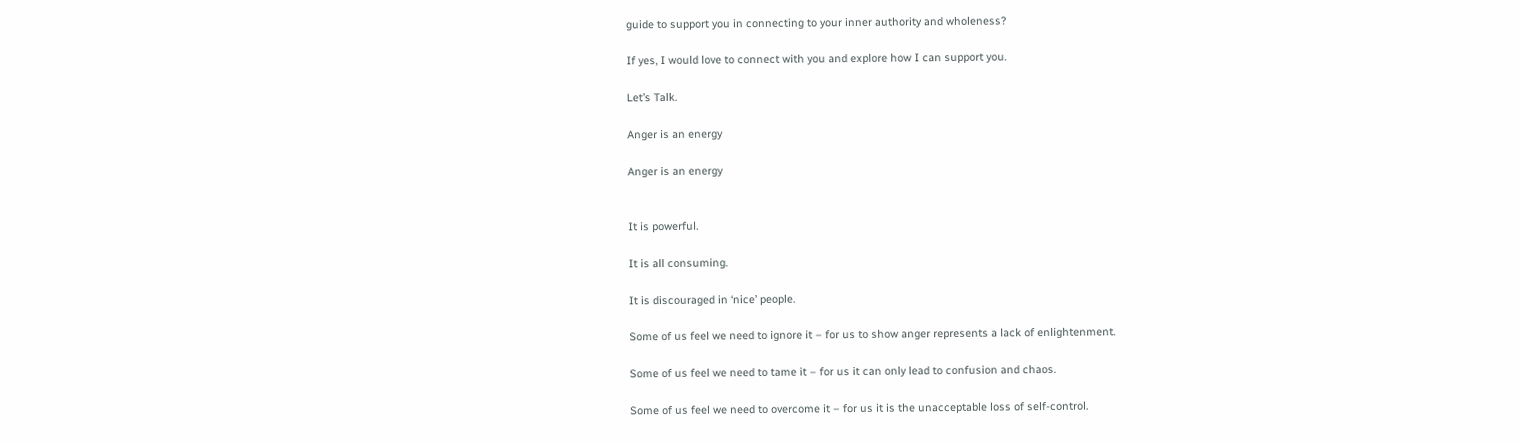guide to support you in connecting to your inner authority and wholeness?

If yes, I would love to connect with you and explore how I can support you.

Let’s Talk.

Anger is an energy

Anger is an energy


It is powerful.

It is all consuming.

It is discouraged in ‘nice’ people.

Some of us feel we need to ignore it – for us to show anger represents a lack of enlightenment.

Some of us feel we need to tame it – for us it can only lead to confusion and chaos.

Some of us feel we need to overcome it – for us it is the unacceptable loss of self-control.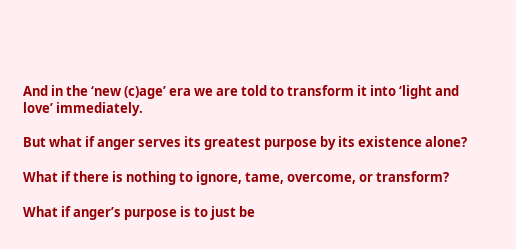And in the ‘new (c)age’ era we are told to transform it into ‘light and love’ immediately.

But what if anger serves its greatest purpose by its existence alone?

What if there is nothing to ignore, tame, overcome, or transform?

What if anger’s purpose is to just be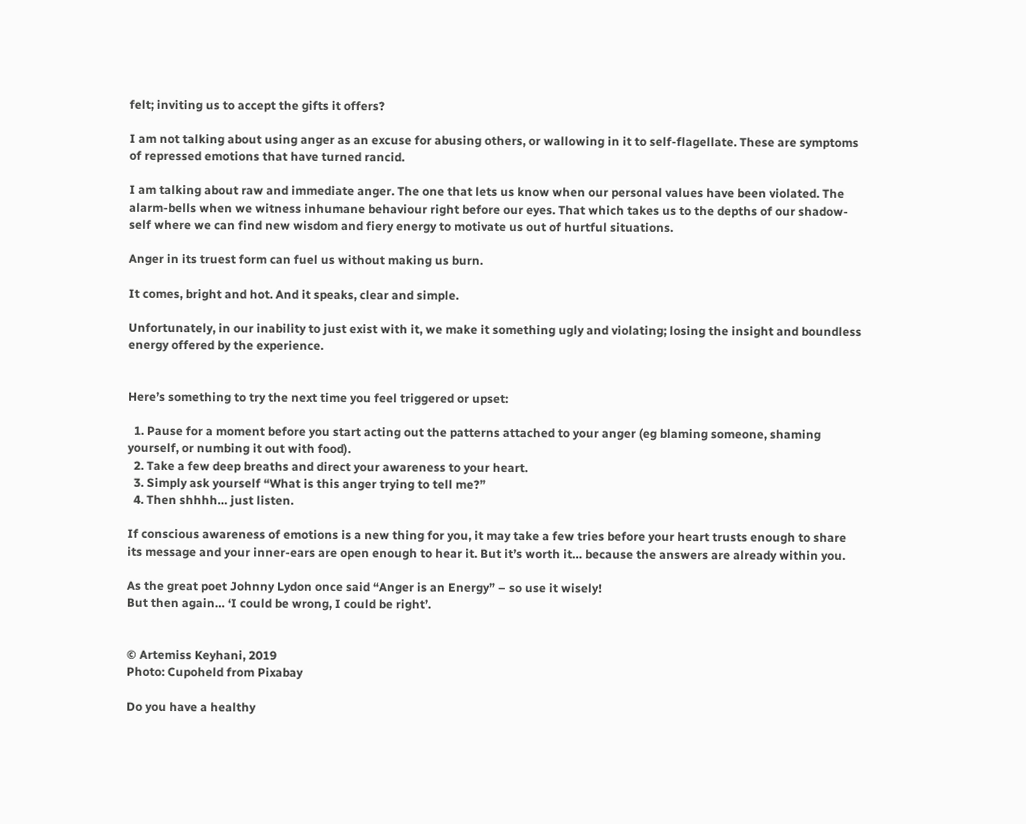felt; inviting us to accept the gifts it offers?

I am not talking about using anger as an excuse for abusing others, or wallowing in it to self-flagellate. These are symptoms of repressed emotions that have turned rancid.

I am talking about raw and immediate anger. The one that lets us know when our personal values have been violated. The alarm-bells when we witness inhumane behaviour right before our eyes. That which takes us to the depths of our shadow-self where we can find new wisdom and fiery energy to motivate us out of hurtful situations.

Anger in its truest form can fuel us without making us burn.

It comes, bright and hot. And it speaks, clear and simple.

Unfortunately, in our inability to just exist with it, we make it something ugly and violating; losing the insight and boundless energy offered by the experience.


Here’s something to try the next time you feel triggered or upset:

  1. Pause for a moment before you start acting out the patterns attached to your anger (eg blaming someone, shaming yourself, or numbing it out with food).
  2. Take a few deep breaths and direct your awareness to your heart.
  3. Simply ask yourself “What is this anger trying to tell me?”
  4. Then shhhh… just listen.

If conscious awareness of emotions is a new thing for you, it may take a few tries before your heart trusts enough to share its message and your inner-ears are open enough to hear it. But it’s worth it… because the answers are already within you.

As the great poet Johnny Lydon once said “Anger is an Energy” – so use it wisely!
But then again… ‘I could be wrong, I could be right’.


© Artemiss Keyhani, 2019
Photo: Cupoheld from Pixabay

Do you have a healthy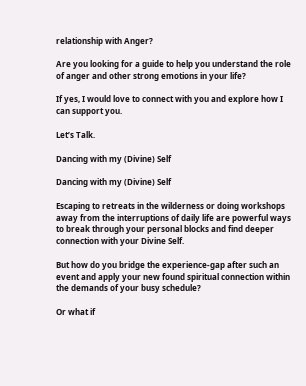relationship with Anger?

Are you looking for a guide to help you understand the role of anger and other strong emotions in your life?

If yes, I would love to connect with you and explore how I can support you.

Let’s Talk.

Dancing with my (Divine) Self

Dancing with my (Divine) Self

Escaping to retreats in the wilderness or doing workshops away from the interruptions of daily life are powerful ways to break through your personal blocks and find deeper connection with your Divine Self.

But how do you bridge the experience-gap after such an event and apply your new found spiritual connection within the demands of your busy schedule?

Or what if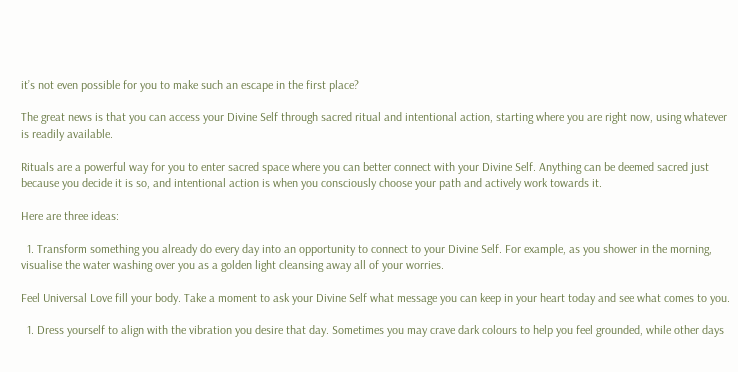it’s not even possible for you to make such an escape in the first place?

The great news is that you can access your Divine Self through sacred ritual and intentional action, starting where you are right now, using whatever is readily available.

Rituals are a powerful way for you to enter sacred space where you can better connect with your Divine Self. Anything can be deemed sacred just because you decide it is so, and intentional action is when you consciously choose your path and actively work towards it.

Here are three ideas:

  1. Transform something you already do every day into an opportunity to connect to your Divine Self. For example, as you shower in the morning, visualise the water washing over you as a golden light cleansing away all of your worries.

Feel Universal Love fill your body. Take a moment to ask your Divine Self what message you can keep in your heart today and see what comes to you.

  1. Dress yourself to align with the vibration you desire that day. Sometimes you may crave dark colours to help you feel grounded, while other days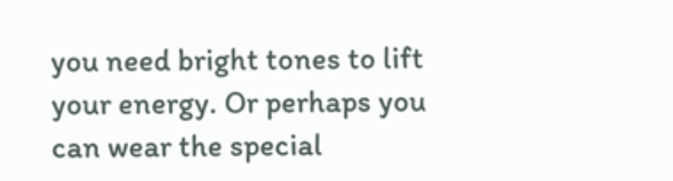you need bright tones to lift your energy. Or perhaps you can wear the special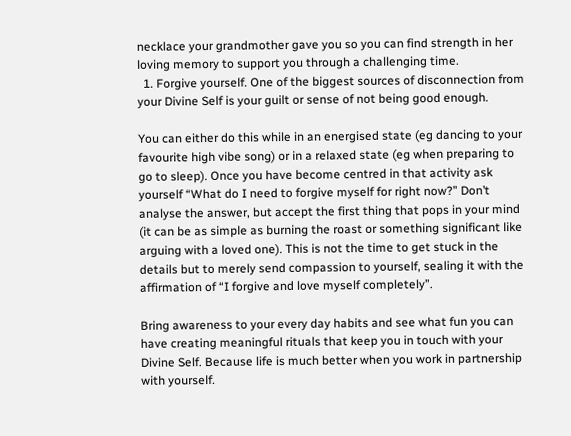necklace your grandmother gave you so you can find strength in her loving memory to support you through a challenging time.
  1. Forgive yourself. One of the biggest sources of disconnection from your Divine Self is your guilt or sense of not being good enough.

You can either do this while in an energised state (eg dancing to your favourite high vibe song) or in a relaxed state (eg when preparing to go to sleep). Once you have become centred in that activity ask yourself “What do I need to forgive myself for right now?” Don’t analyse the answer, but accept the first thing that pops in your mind (it can be as simple as burning the roast or something significant like arguing with a loved one). This is not the time to get stuck in the details but to merely send compassion to yourself, sealing it with the affirmation of “I forgive and love myself completely”.

Bring awareness to your every day habits and see what fun you can have creating meaningful rituals that keep you in touch with your Divine Self. Because life is much better when you work in partnership with yourself.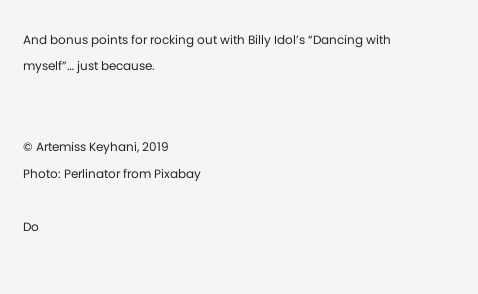And bonus points for rocking out with Billy Idol’s “Dancing with myself”… just because.


© Artemiss Keyhani, 2019
Photo: Perlinator from Pixabay

Do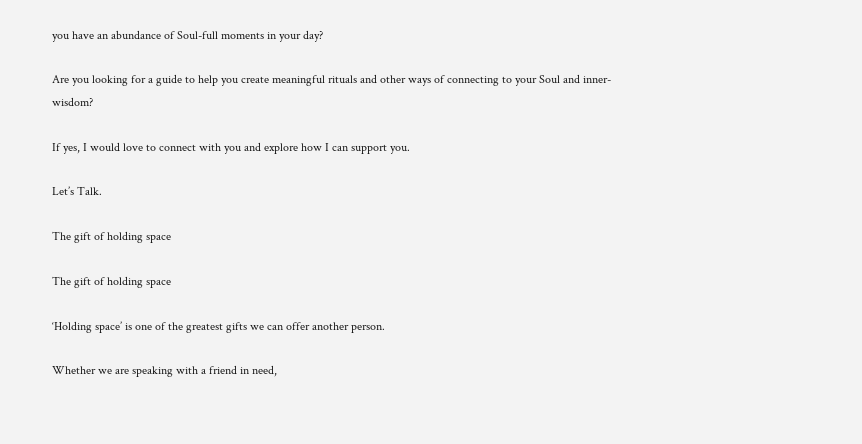you have an abundance of Soul-full moments in your day?

Are you looking for a guide to help you create meaningful rituals and other ways of connecting to your Soul and inner-wisdom?

If yes, I would love to connect with you and explore how I can support you.

Let’s Talk.

The gift of holding space

The gift of holding space

‘Holding space’ is one of the greatest gifts we can offer another person.

Whether we are speaking with a friend in need,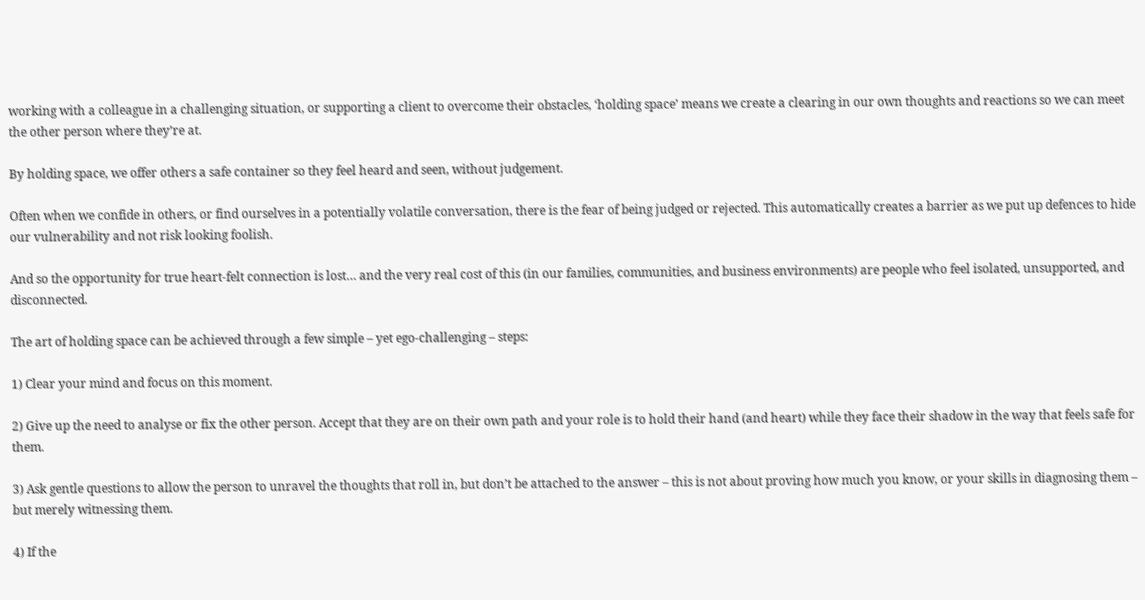working with a colleague in a challenging situation, or supporting a client to overcome their obstacles, ‘holding space’ means we create a clearing in our own thoughts and reactions so we can meet the other person where they’re at.

By holding space, we offer others a safe container so they feel heard and seen, without judgement.

Often when we confide in others, or find ourselves in a potentially volatile conversation, there is the fear of being judged or rejected. This automatically creates a barrier as we put up defences to hide our vulnerability and not risk looking foolish.

And so the opportunity for true heart-felt connection is lost… and the very real cost of this (in our families, communities, and business environments) are people who feel isolated, unsupported, and disconnected.

The art of holding space can be achieved through a few simple – yet ego-challenging – steps:

1) Clear your mind and focus on this moment.

2) Give up the need to analyse or fix the other person. Accept that they are on their own path and your role is to hold their hand (and heart) while they face their shadow in the way that feels safe for them.

3) Ask gentle questions to allow the person to unravel the thoughts that roll in, but don’t be attached to the answer – this is not about proving how much you know, or your skills in diagnosing them – but merely witnessing them.

4) If the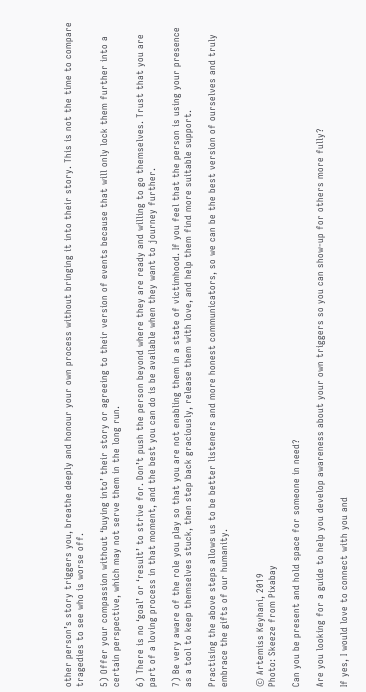other person’s story triggers you, breathe deeply and honour your own process without bringing it into their story. This is not the time to compare tragedies to see who is worse off.

5) Offer your compassion without ‘buying into’ their story or agreeing to their version of events because that will only lock them further into a certain perspective, which may not serve them in the long run.

6) There is no ‘goal’ or ‘result’ to strive for. Don’t push the person beyond where they are ready and willing to go themselves. Trust that you are part of a loving process in that moment, and the best you can do is be available when they want to journey further.

7) Be very aware of the role you play so that you are not enabling them in a state of victimhood. If you feel that the person is using your presence as a tool to keep themselves stuck, then step back graciously, release them with love, and help them find more suitable support.

Practising the above steps allows us to be better listeners and more honest communicators, so we can be the best version of ourselves and truly embrace the gifts of our humanity.


© Artemiss Keyhani, 2019
Photo: Skeeze from Pixabay

Can you be present and hold space for someone in need?

Are you looking for a guide to help you develop awareness about your own triggers so you can show-up for others more fully?

If yes, I would love to connect with you and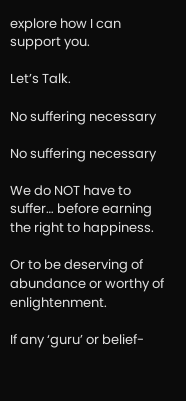explore how I can support you.

Let’s Talk.

No suffering necessary

No suffering necessary

We do NOT have to suffer… before earning the right to happiness.

Or to be deserving of abundance or worthy of enlightenment.

If any ‘guru’ or belief-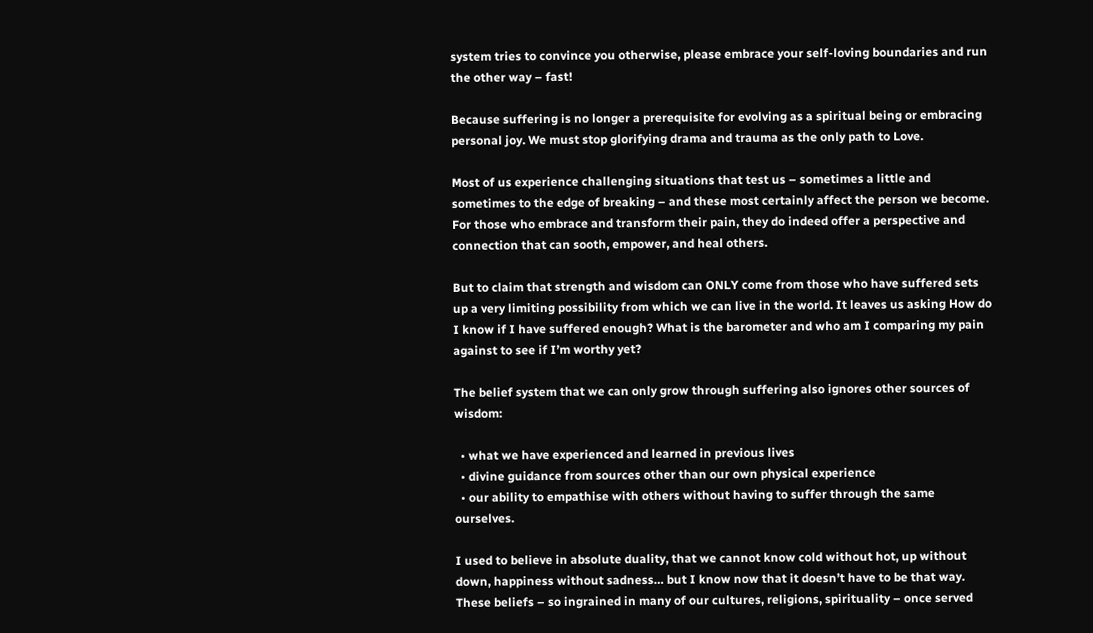system tries to convince you otherwise, please embrace your self-loving boundaries and run the other way – fast!

Because suffering is no longer a prerequisite for evolving as a spiritual being or embracing personal joy. We must stop glorifying drama and trauma as the only path to Love.

Most of us experience challenging situations that test us – sometimes a little and sometimes to the edge of breaking – and these most certainly affect the person we become. For those who embrace and transform their pain, they do indeed offer a perspective and connection that can sooth, empower, and heal others.

But to claim that strength and wisdom can ONLY come from those who have suffered sets up a very limiting possibility from which we can live in the world. It leaves us asking How do I know if I have suffered enough? What is the barometer and who am I comparing my pain against to see if I’m worthy yet?

The belief system that we can only grow through suffering also ignores other sources of wisdom:

  • what we have experienced and learned in previous lives
  • divine guidance from sources other than our own physical experience
  • our ability to empathise with others without having to suffer through the same ourselves.

I used to believe in absolute duality, that we cannot know cold without hot, up without down, happiness without sadness… but I know now that it doesn’t have to be that way. These beliefs – so ingrained in many of our cultures, religions, spirituality – once served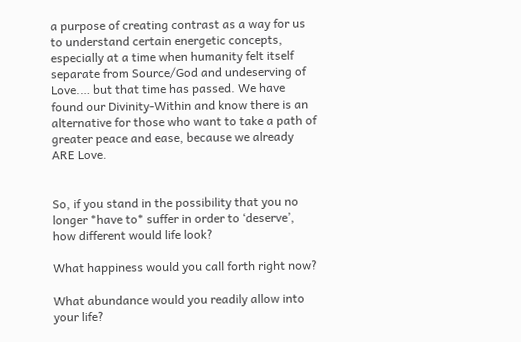a purpose of creating contrast as a way for us to understand certain energetic concepts, especially at a time when humanity felt itself separate from Source/God and undeserving of Love.… but that time has passed. We have found our Divinity-Within and know there is an alternative for those who want to take a path of greater peace and ease, because we already ARE Love.


So, if you stand in the possibility that you no longer *have to* suffer in order to ‘deserve’, how different would life look?

What happiness would you call forth right now?

What abundance would you readily allow into your life?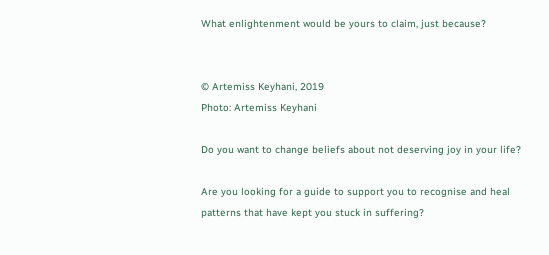What enlightenment would be yours to claim, just because?


© Artemiss Keyhani, 2019
Photo: Artemiss Keyhani

Do you want to change beliefs about not deserving joy in your life?

Are you looking for a guide to support you to recognise and heal patterns that have kept you stuck in suffering?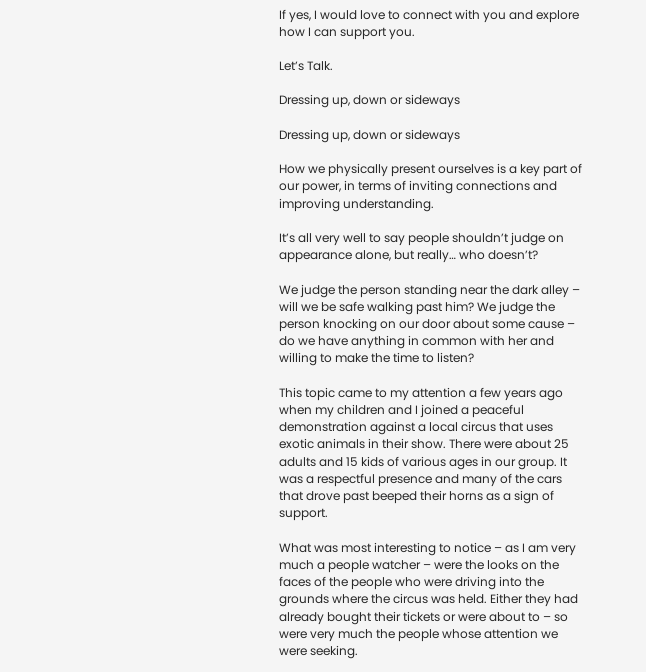If yes, I would love to connect with you and explore how I can support you.

Let’s Talk.

Dressing up, down or sideways

Dressing up, down or sideways

How we physically present ourselves is a key part of our power, in terms of inviting connections and improving understanding.

It’s all very well to say people shouldn’t judge on appearance alone, but really… who doesn’t?

We judge the person standing near the dark alley – will we be safe walking past him? We judge the person knocking on our door about some cause – do we have anything in common with her and willing to make the time to listen?

This topic came to my attention a few years ago when my children and I joined a peaceful demonstration against a local circus that uses exotic animals in their show. There were about 25 adults and 15 kids of various ages in our group. It was a respectful presence and many of the cars that drove past beeped their horns as a sign of support.

What was most interesting to notice – as I am very much a people watcher – were the looks on the faces of the people who were driving into the grounds where the circus was held. Either they had already bought their tickets or were about to – so were very much the people whose attention we were seeking.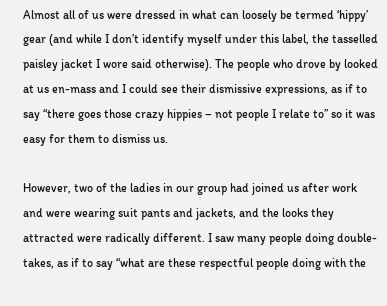Almost all of us were dressed in what can loosely be termed ‘hippy’ gear (and while I don’t identify myself under this label, the tasselled paisley jacket I wore said otherwise). The people who drove by looked at us en-mass and I could see their dismissive expressions, as if to say “there goes those crazy hippies – not people I relate to” so it was easy for them to dismiss us.

However, two of the ladies in our group had joined us after work and were wearing suit pants and jackets, and the looks they attracted were radically different. I saw many people doing double-takes, as if to say “what are these respectful people doing with the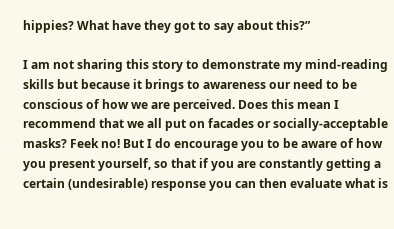hippies? What have they got to say about this?”

I am not sharing this story to demonstrate my mind-reading skills but because it brings to awareness our need to be conscious of how we are perceived. Does this mean I recommend that we all put on facades or socially-acceptable masks? Feek no! But I do encourage you to be aware of how you present yourself, so that if you are constantly getting a certain (undesirable) response you can then evaluate what is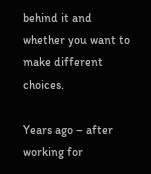behind it and whether you want to make different choices.

Years ago – after working for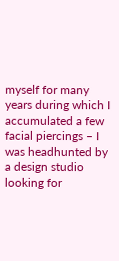myself for many years during which I accumulated a few facial piercings – I was headhunted by a design studio looking for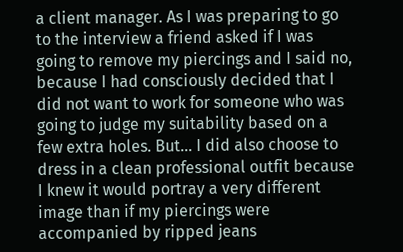a client manager. As I was preparing to go to the interview a friend asked if I was going to remove my piercings and I said no, because I had consciously decided that I did not want to work for someone who was going to judge my suitability based on a few extra holes. But… I did also choose to dress in a clean professional outfit because I knew it would portray a very different image than if my piercings were accompanied by ripped jeans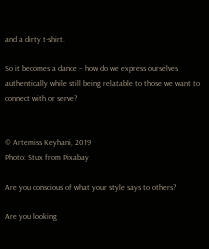and a dirty t-shirt.

So it becomes a dance – how do we express ourselves authentically while still being relatable to those we want to connect with or serve?


© Artemiss Keyhani, 2019
Photo: Stux from Pixabay

Are you conscious of what your style says to others?

Are you looking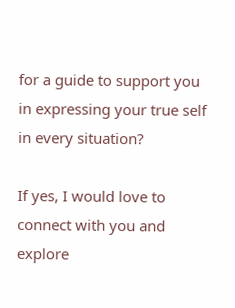for a guide to support you in expressing your true self in every situation?

If yes, I would love to connect with you and explore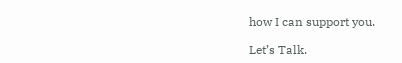how I can support you.

Let’s Talk.